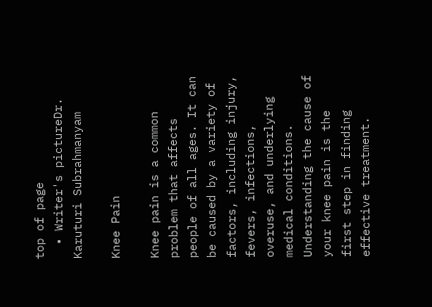top of page
  • Writer's pictureDr. Karuturi Subrahmanyam

Knee Pain

Knee pain is a common problem that affects people of all ages. It can be caused by a variety of factors, including injury, fevers, infections, overuse, and underlying medical conditions. Understanding the cause of your knee pain is the first step in finding effective treatment.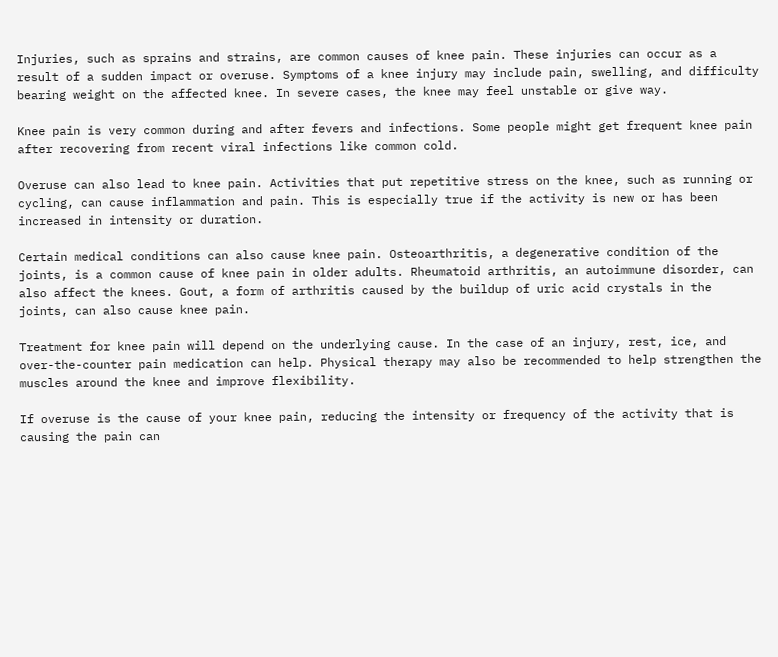Injuries, such as sprains and strains, are common causes of knee pain. These injuries can occur as a result of a sudden impact or overuse. Symptoms of a knee injury may include pain, swelling, and difficulty bearing weight on the affected knee. In severe cases, the knee may feel unstable or give way.

Knee pain is very common during and after fevers and infections. Some people might get frequent knee pain after recovering from recent viral infections like common cold.

Overuse can also lead to knee pain. Activities that put repetitive stress on the knee, such as running or cycling, can cause inflammation and pain. This is especially true if the activity is new or has been increased in intensity or duration.

Certain medical conditions can also cause knee pain. Osteoarthritis, a degenerative condition of the joints, is a common cause of knee pain in older adults. Rheumatoid arthritis, an autoimmune disorder, can also affect the knees. Gout, a form of arthritis caused by the buildup of uric acid crystals in the joints, can also cause knee pain.

Treatment for knee pain will depend on the underlying cause. In the case of an injury, rest, ice, and over-the-counter pain medication can help. Physical therapy may also be recommended to help strengthen the muscles around the knee and improve flexibility.

If overuse is the cause of your knee pain, reducing the intensity or frequency of the activity that is causing the pain can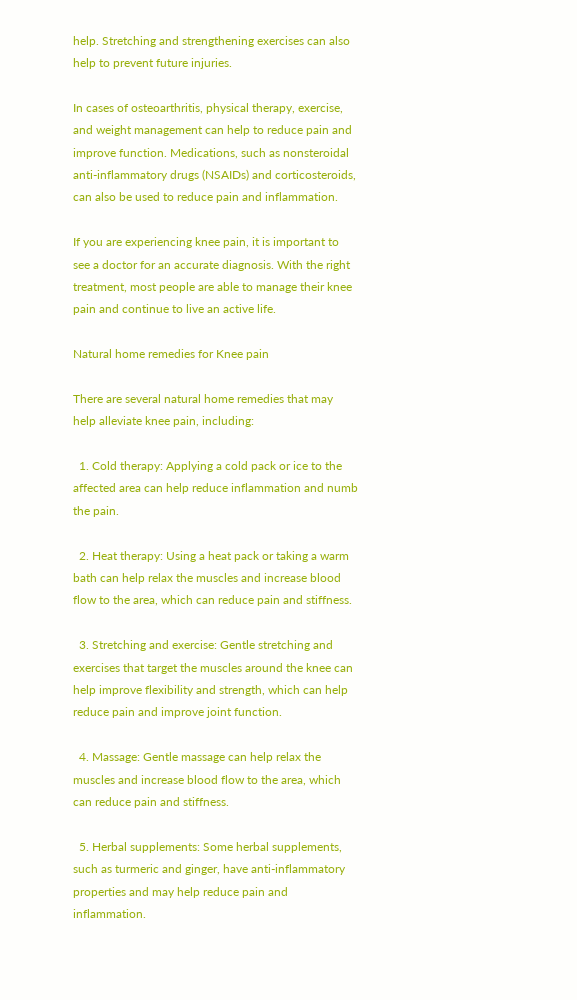help. Stretching and strengthening exercises can also help to prevent future injuries.

In cases of osteoarthritis, physical therapy, exercise, and weight management can help to reduce pain and improve function. Medications, such as nonsteroidal anti-inflammatory drugs (NSAIDs) and corticosteroids, can also be used to reduce pain and inflammation.

If you are experiencing knee pain, it is important to see a doctor for an accurate diagnosis. With the right treatment, most people are able to manage their knee pain and continue to live an active life.

Natural home remedies for Knee pain

There are several natural home remedies that may help alleviate knee pain, including:

  1. Cold therapy: Applying a cold pack or ice to the affected area can help reduce inflammation and numb the pain.

  2. Heat therapy: Using a heat pack or taking a warm bath can help relax the muscles and increase blood flow to the area, which can reduce pain and stiffness.

  3. Stretching and exercise: Gentle stretching and exercises that target the muscles around the knee can help improve flexibility and strength, which can help reduce pain and improve joint function.

  4. Massage: Gentle massage can help relax the muscles and increase blood flow to the area, which can reduce pain and stiffness.

  5. Herbal supplements: Some herbal supplements, such as turmeric and ginger, have anti-inflammatory properties and may help reduce pain and inflammation.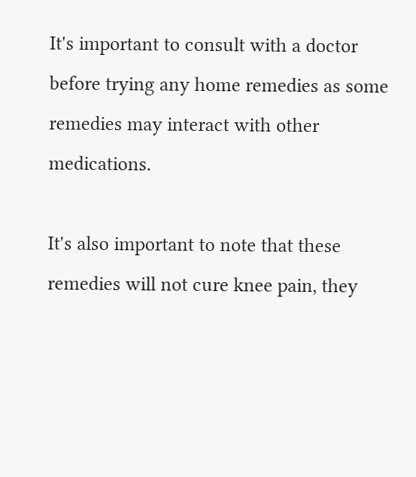It's important to consult with a doctor before trying any home remedies as some remedies may interact with other medications.

It's also important to note that these remedies will not cure knee pain, they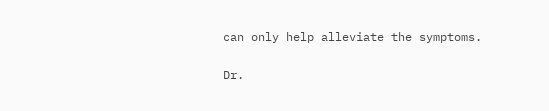can only help alleviate the symptoms.

Dr.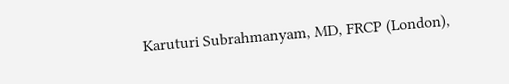Karuturi Subrahmanyam, MD, FRCP (London),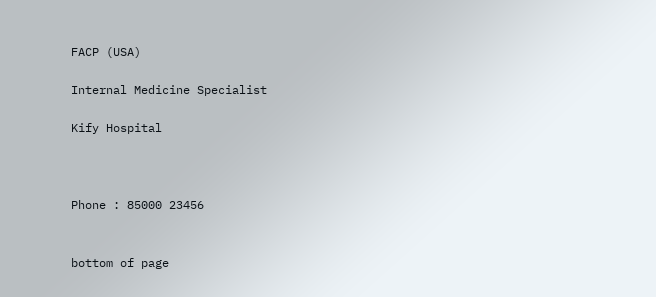FACP (USA)

Internal Medicine Specialist

Kify Hospital



Phone : 85000 23456


bottom of page